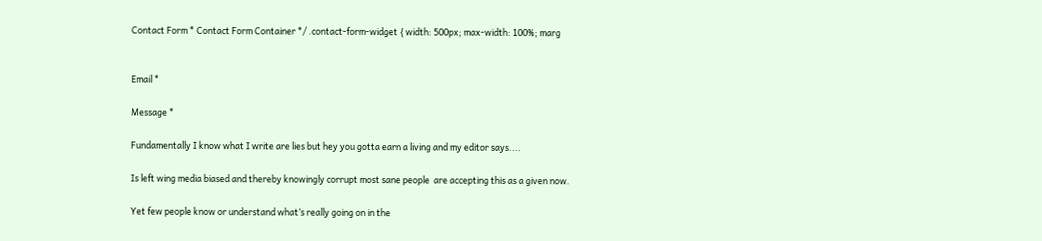Contact Form * Contact Form Container */ .contact-form-widget { width: 500px; max-width: 100%; marg


Email *

Message *

Fundamentally I know what I write are lies but hey you gotta earn a living and my editor says....

Is left wing media biased and thereby knowingly corrupt most sane people  are accepting this as a given now.

Yet few people know or understand what’s really going on in the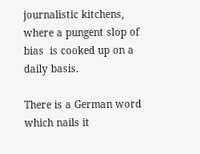journalistic kitchens, where a pungent slop of  bias  is cooked up on a daily basis.

There is a German word which nails it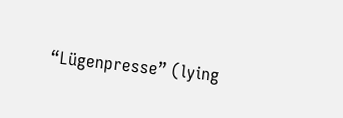“Lügenpresse” (lying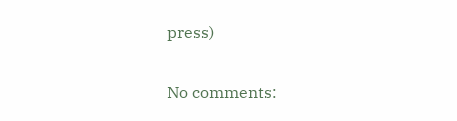press)

No comments: